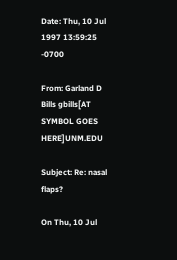Date: Thu, 10 Jul 1997 13:59:25 -0700

From: Garland D Bills gbills[AT SYMBOL GOES HERE]UNM.EDU

Subject: Re: nasal flaps?

On Thu, 10 Jul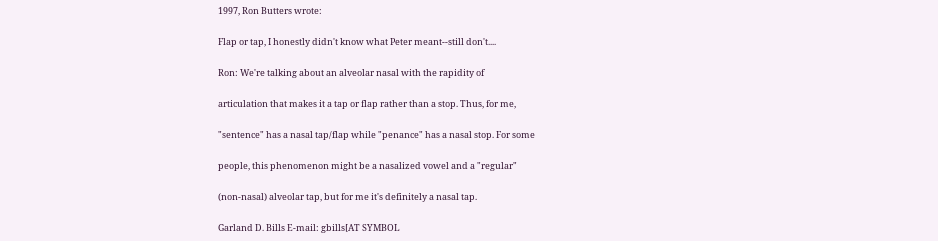1997, Ron Butters wrote:

Flap or tap, I honestly didn't know what Peter meant--still don't....

Ron: We're talking about an alveolar nasal with the rapidity of

articulation that makes it a tap or flap rather than a stop. Thus, for me,

"sentence" has a nasal tap/flap while "penance" has a nasal stop. For some

people, this phenomenon might be a nasalized vowel and a "regular"

(non-nasal) alveolar tap, but for me it's definitely a nasal tap.

Garland D. Bills E-mail: gbills[AT SYMBOL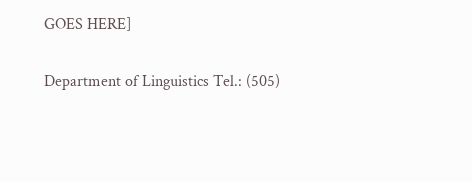GOES HERE]

Department of Linguistics Tel.: (505)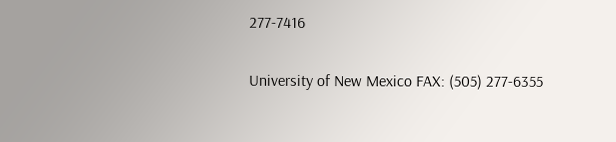277-7416

University of New Mexico FAX: (505) 277-6355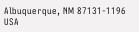Albuquerque, NM 87131-1196 USA